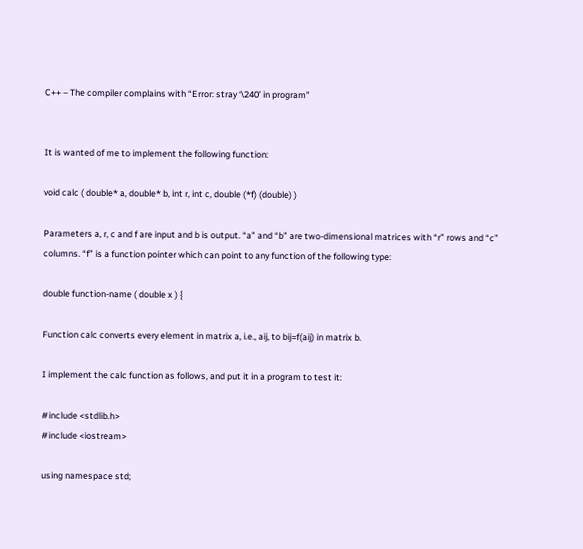C++ – The compiler complains with “Error: stray ‘\240’ in program”


It is wanted of me to implement the following function:

void calc ( double* a, double* b, int r, int c, double (*f) (double) )

Parameters a, r, c and f are input and b is output. “a” and “b” are two-dimensional matrices with “r” rows and “c”
columns. “f” is a function pointer which can point to any function of the following type:

double function‐name ( double x ) {

Function calc converts every element in matrix a, i.e., aij, to bij=f(aij) in matrix b.

I implement the calc function as follows, and put it in a program to test it:

#include <stdlib.h>
#include <iostream>

using namespace std;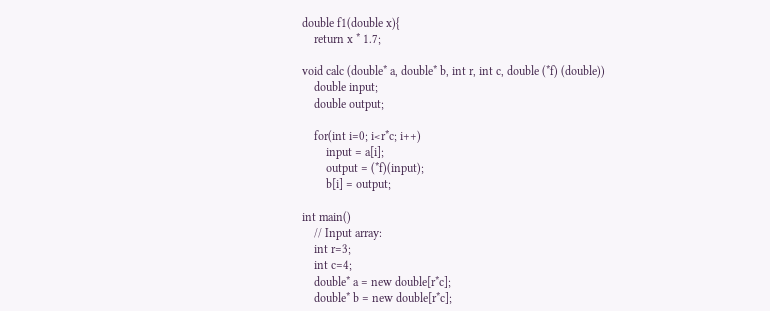double f1(double x){
    return x * 1.7;

void calc (double* a, double* b, int r, int c, double (*f) (double))
    double input;
    double output;

    for(int i=0; i<r*c; i++)
        input = a[i];
        output = (*f)(input);
        b[i] = output;

int main()
    // Input array:
    int r=3;
    int c=4;
    double* a = new double[r*c];
    double* b = new double[r*c];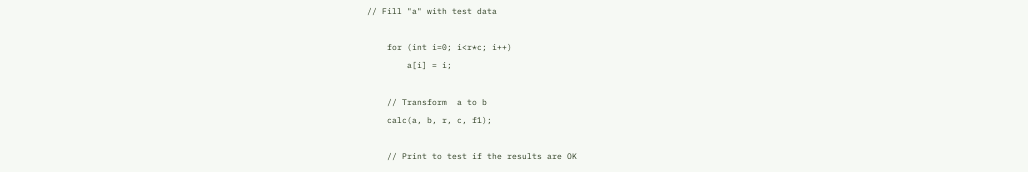// Fill "a" with test data

    for (int i=0; i<r*c; i++)
        a[i] = i;

    // Transform  a to b
    calc(a, b, r, c, f1);

    // Print to test if the results are OK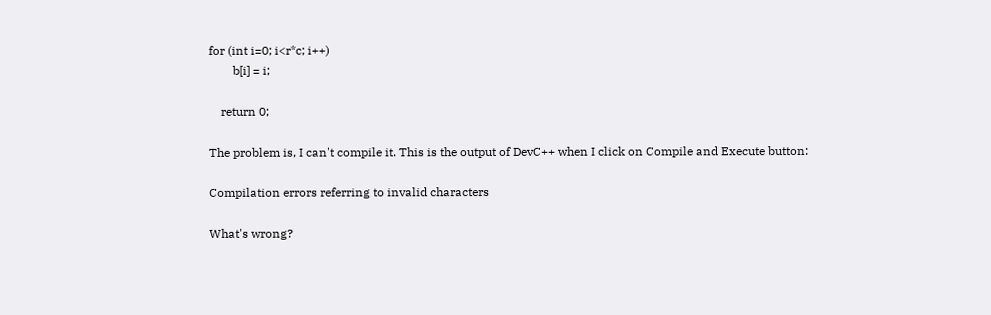for (int i=0; i<r*c; i++)
        b[i] = i;

    return 0;

The problem is, I can't compile it. This is the output of DevC++ when I click on Compile and Execute button:

Compilation errors referring to invalid characters

What's wrong?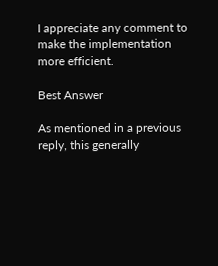I appreciate any comment to make the implementation more efficient.

Best Answer

As mentioned in a previous reply, this generally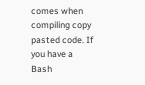comes when compiling copy pasted code. If you have a Bash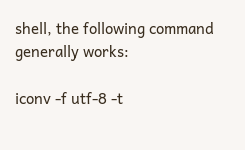shell, the following command generally works:

iconv -f utf-8 -t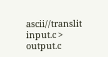ascii//translit input.c > output.c